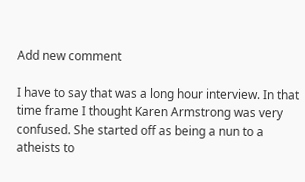Add new comment

I have to say that was a long hour interview. In that time frame I thought Karen Armstrong was very confused. She started off as being a nun to a atheists to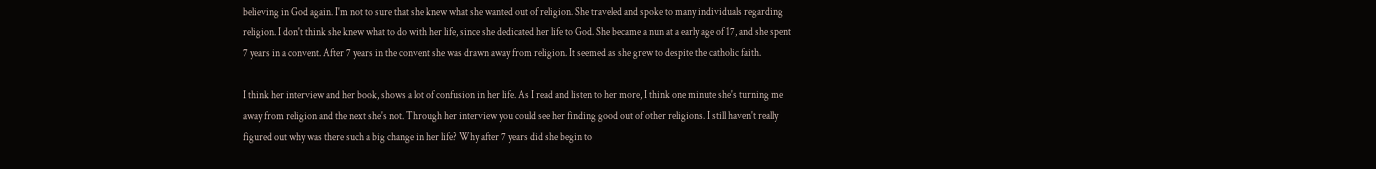believing in God again. I'm not to sure that she knew what she wanted out of religion. She traveled and spoke to many individuals regarding religion. I don't think she knew what to do with her life, since she dedicated her life to God. She became a nun at a early age of 17, and she spent 7 years in a convent. After 7 years in the convent she was drawn away from religion. It seemed as she grew to despite the catholic faith.

I think her interview and her book, shows a lot of confusion in her life. As I read and listen to her more, I think one minute she's turning me away from religion and the next she's not. Through her interview you could see her finding good out of other religions. I still haven't really figured out why was there such a big change in her life? Why after 7 years did she begin to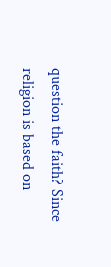question the faith? Since religion is based on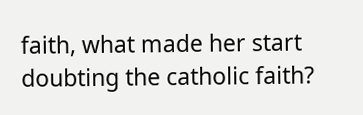faith, what made her start doubting the catholic faith?